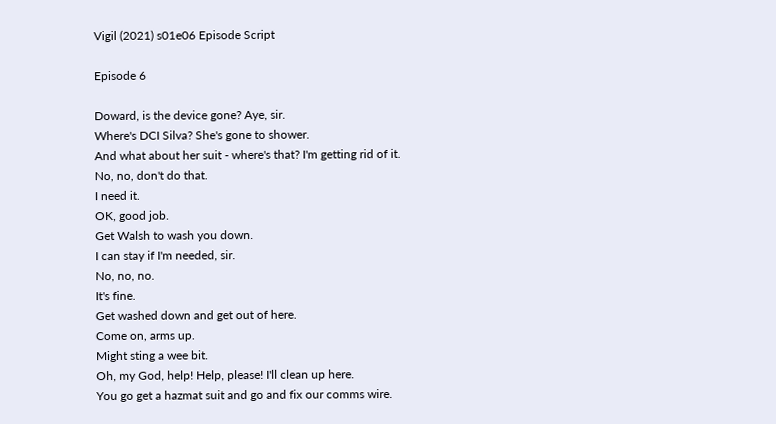Vigil (2021) s01e06 Episode Script

Episode 6

Doward, is the device gone? Aye, sir.
Where's DCI Silva? She's gone to shower.
And what about her suit - where's that? I'm getting rid of it.
No, no, don't do that.
I need it.
OK, good job.
Get Walsh to wash you down.
I can stay if I'm needed, sir.
No, no, no.
It's fine.
Get washed down and get out of here.
Come on, arms up.
Might sting a wee bit.
Oh, my God, help! Help, please! I'll clean up here.
You go get a hazmat suit and go and fix our comms wire.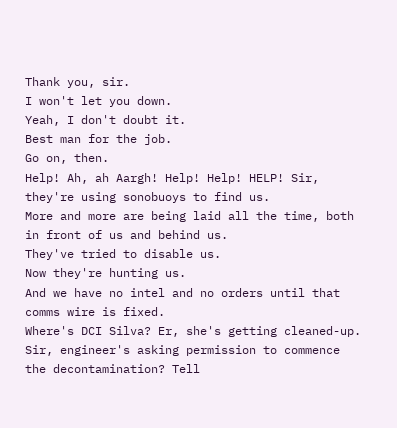Thank you, sir.
I won't let you down.
Yeah, I don't doubt it.
Best man for the job.
Go on, then.
Help! Ah, ah Aargh! Help! Help! HELP! Sir, they're using sonobuoys to find us.
More and more are being laid all the time, both in front of us and behind us.
They've tried to disable us.
Now they're hunting us.
And we have no intel and no orders until that comms wire is fixed.
Where's DCI Silva? Er, she's getting cleaned-up.
Sir, engineer's asking permission to commence the decontamination? Tell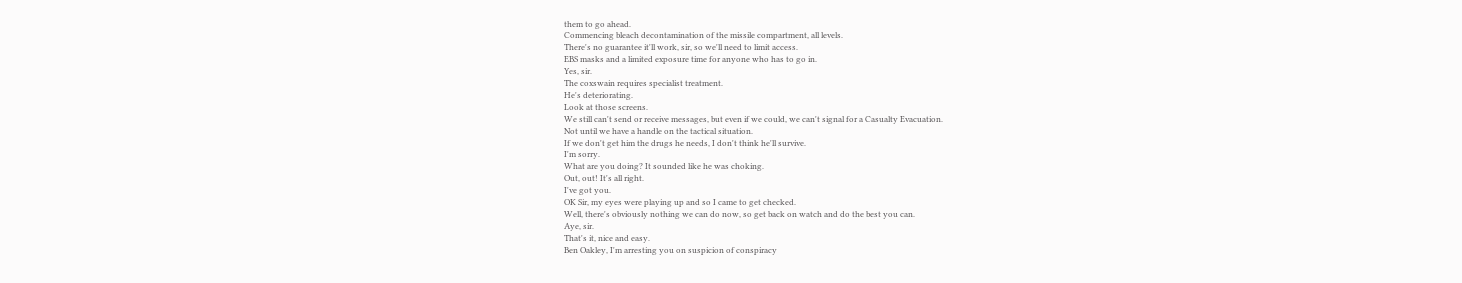them to go ahead.
Commencing bleach decontamination of the missile compartment, all levels.
There's no guarantee it'll work, sir, so we'll need to limit access.
EBS masks and a limited exposure time for anyone who has to go in.
Yes, sir.
The coxswain requires specialist treatment.
He's deteriorating.
Look at those screens.
We still can't send or receive messages, but even if we could, we can't signal for a Casualty Evacuation.
Not until we have a handle on the tactical situation.
If we don't get him the drugs he needs, I don't think he'll survive.
I'm sorry.
What are you doing? It sounded like he was choking.
Out, out! It's all right.
I've got you.
OK Sir, my eyes were playing up and so I came to get checked.
Well, there's obviously nothing we can do now, so get back on watch and do the best you can.
Aye, sir.
That's it, nice and easy.
Ben Oakley, I'm arresting you on suspicion of conspiracy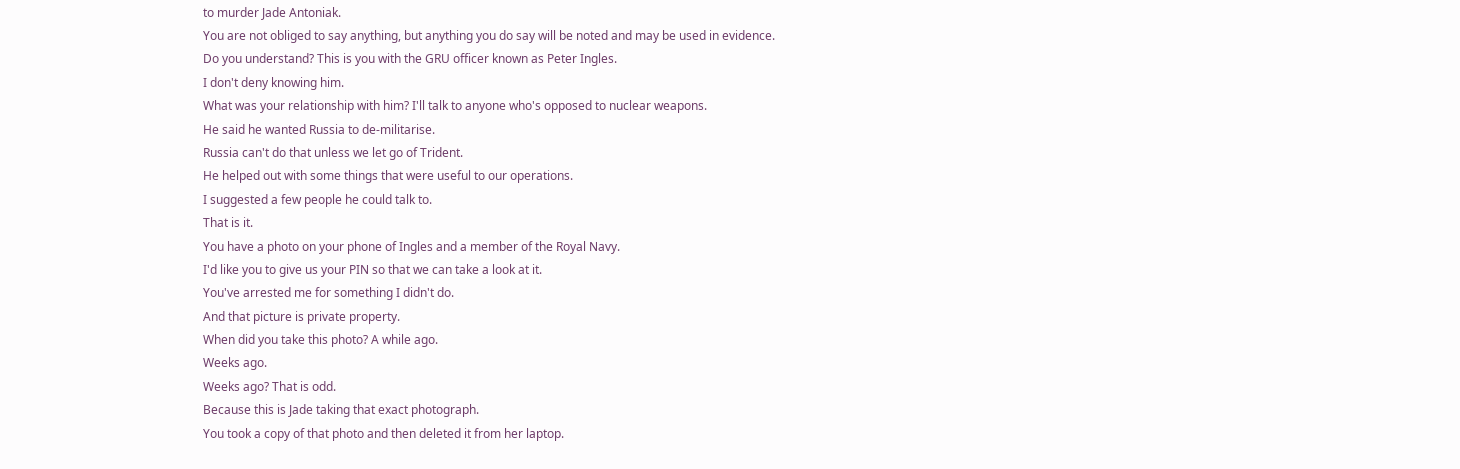to murder Jade Antoniak.
You are not obliged to say anything, but anything you do say will be noted and may be used in evidence.
Do you understand? This is you with the GRU officer known as Peter Ingles.
I don't deny knowing him.
What was your relationship with him? I'll talk to anyone who's opposed to nuclear weapons.
He said he wanted Russia to de-militarise.
Russia can't do that unless we let go of Trident.
He helped out with some things that were useful to our operations.
I suggested a few people he could talk to.
That is it.
You have a photo on your phone of Ingles and a member of the Royal Navy.
I'd like you to give us your PIN so that we can take a look at it.
You've arrested me for something I didn't do.
And that picture is private property.
When did you take this photo? A while ago.
Weeks ago.
Weeks ago? That is odd.
Because this is Jade taking that exact photograph.
You took a copy of that photo and then deleted it from her laptop.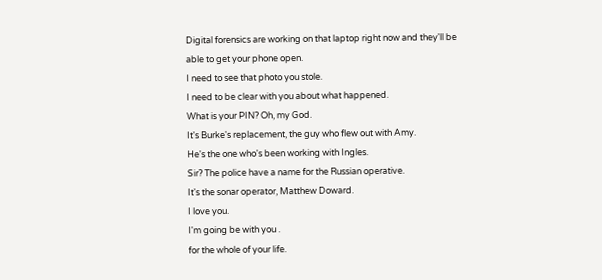Digital forensics are working on that laptop right now and they'll be able to get your phone open.
I need to see that photo you stole.
I need to be clear with you about what happened.
What is your PIN? Oh, my God.
It's Burke's replacement, the guy who flew out with Amy.
He's the one who's been working with Ingles.
Sir? The police have a name for the Russian operative.
It's the sonar operator, Matthew Doward.
I love you.
I'm going be with you .
for the whole of your life.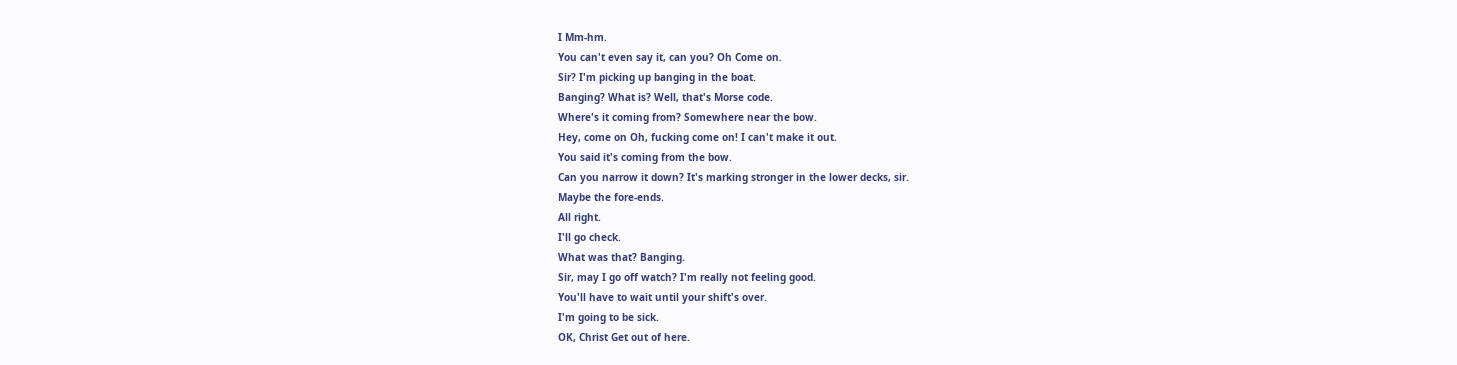I Mm-hm.
You can't even say it, can you? Oh Come on.
Sir? I'm picking up banging in the boat.
Banging? What is? Well, that's Morse code.
Where's it coming from? Somewhere near the bow.
Hey, come on Oh, fucking come on! I can't make it out.
You said it's coming from the bow.
Can you narrow it down? It's marking stronger in the lower decks, sir.
Maybe the fore-ends.
All right.
I'll go check.
What was that? Banging.
Sir, may I go off watch? I'm really not feeling good.
You'll have to wait until your shift's over.
I'm going to be sick.
OK, Christ Get out of here.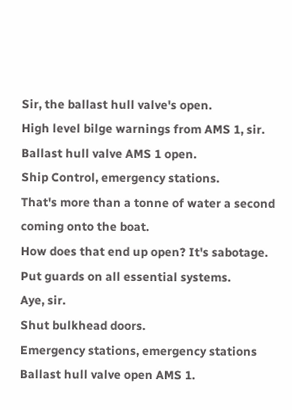Sir, the ballast hull valve's open.
High level bilge warnings from AMS 1, sir.
Ballast hull valve AMS 1 open.
Ship Control, emergency stations.
That's more than a tonne of water a second coming onto the boat.
How does that end up open? It's sabotage.
Put guards on all essential systems.
Aye, sir.
Shut bulkhead doors.
Emergency stations, emergency stations Ballast hull valve open AMS 1.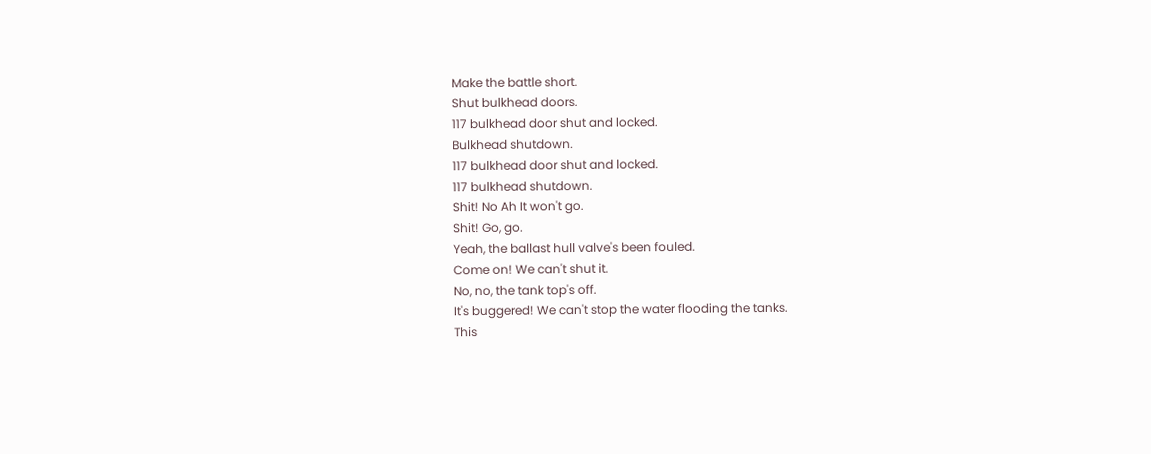Make the battle short.
Shut bulkhead doors.
117 bulkhead door shut and locked.
Bulkhead shutdown.
117 bulkhead door shut and locked.
117 bulkhead shutdown.
Shit! No Ah It won't go.
Shit! Go, go.
Yeah, the ballast hull valve's been fouled.
Come on! We can't shut it.
No, no, the tank top's off.
It's buggered! We can't stop the water flooding the tanks.
This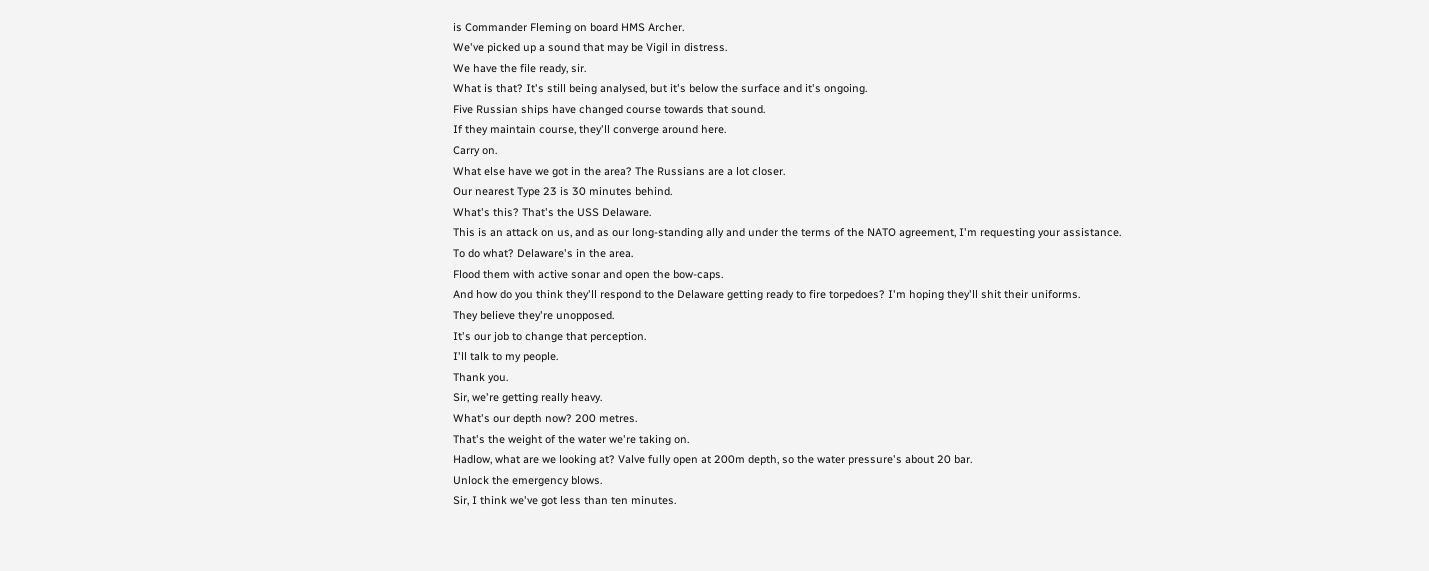is Commander Fleming on board HMS Archer.
We've picked up a sound that may be Vigil in distress.
We have the file ready, sir.
What is that? It's still being analysed, but it's below the surface and it's ongoing.
Five Russian ships have changed course towards that sound.
If they maintain course, they'll converge around here.
Carry on.
What else have we got in the area? The Russians are a lot closer.
Our nearest Type 23 is 30 minutes behind.
What's this? That's the USS Delaware.
This is an attack on us, and as our long-standing ally and under the terms of the NATO agreement, I'm requesting your assistance.
To do what? Delaware's in the area.
Flood them with active sonar and open the bow-caps.
And how do you think they'll respond to the Delaware getting ready to fire torpedoes? I'm hoping they'll shit their uniforms.
They believe they're unopposed.
It's our job to change that perception.
I'll talk to my people.
Thank you.
Sir, we're getting really heavy.
What's our depth now? 200 metres.
That's the weight of the water we're taking on.
Hadlow, what are we looking at? Valve fully open at 200m depth, so the water pressure's about 20 bar.
Unlock the emergency blows.
Sir, I think we've got less than ten minutes.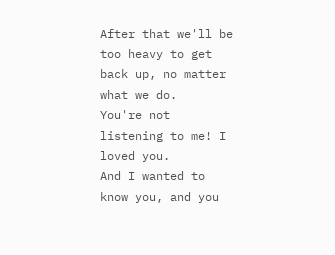After that we'll be too heavy to get back up, no matter what we do.
You're not listening to me! I loved you.
And I wanted to know you, and you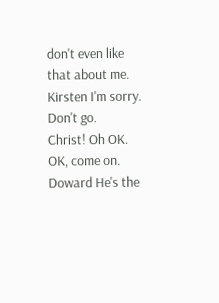don't even like that about me.
Kirsten I'm sorry.
Don't go.
Christ! Oh OK.
OK, come on.
Doward He's the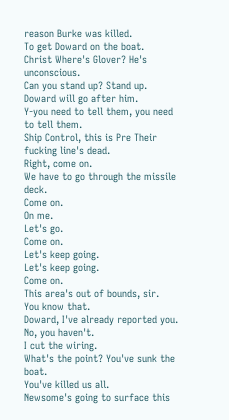reason Burke was killed.
To get Doward on the boat.
Christ Where's Glover? He's unconscious.
Can you stand up? Stand up.
Doward will go after him.
Y-you need to tell them, you need to tell them.
Ship Control, this is Pre Their fucking line's dead.
Right, come on.
We have to go through the missile deck.
Come on.
On me.
Let's go.
Come on.
Let's keep going.
Let's keep going.
Come on.
This area's out of bounds, sir.
You know that.
Doward, I've already reported you.
No, you haven't.
I cut the wiring.
What's the point? You've sunk the boat.
You've killed us all.
Newsome's going to surface this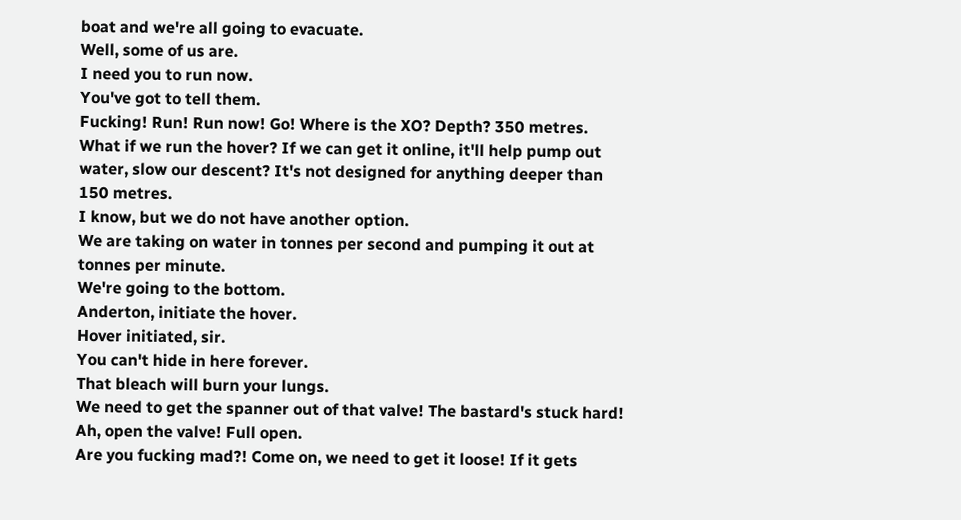boat and we're all going to evacuate.
Well, some of us are.
I need you to run now.
You've got to tell them.
Fucking! Run! Run now! Go! Where is the XO? Depth? 350 metres.
What if we run the hover? If we can get it online, it'll help pump out water, slow our descent? It's not designed for anything deeper than 150 metres.
I know, but we do not have another option.
We are taking on water in tonnes per second and pumping it out at tonnes per minute.
We're going to the bottom.
Anderton, initiate the hover.
Hover initiated, sir.
You can't hide in here forever.
That bleach will burn your lungs.
We need to get the spanner out of that valve! The bastard's stuck hard! Ah, open the valve! Full open.
Are you fucking mad?! Come on, we need to get it loose! If it gets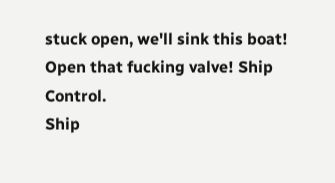stuck open, we'll sink this boat! Open that fucking valve! Ship Control.
Ship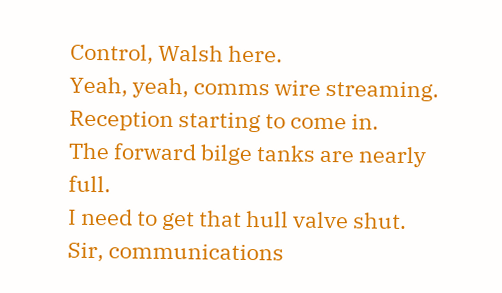Control, Walsh here.
Yeah, yeah, comms wire streaming.
Reception starting to come in.
The forward bilge tanks are nearly full.
I need to get that hull valve shut.
Sir, communications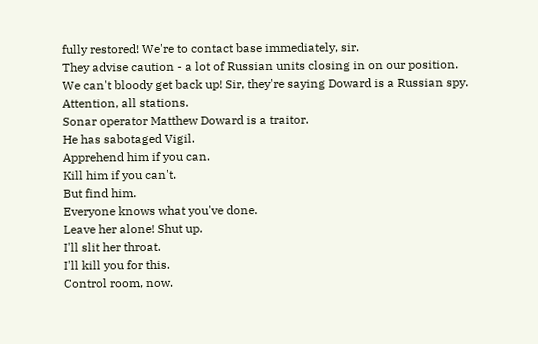fully restored! We're to contact base immediately, sir.
They advise caution - a lot of Russian units closing in on our position.
We can't bloody get back up! Sir, they're saying Doward is a Russian spy.
Attention, all stations.
Sonar operator Matthew Doward is a traitor.
He has sabotaged Vigil.
Apprehend him if you can.
Kill him if you can't.
But find him.
Everyone knows what you've done.
Leave her alone! Shut up.
I'll slit her throat.
I'll kill you for this.
Control room, now.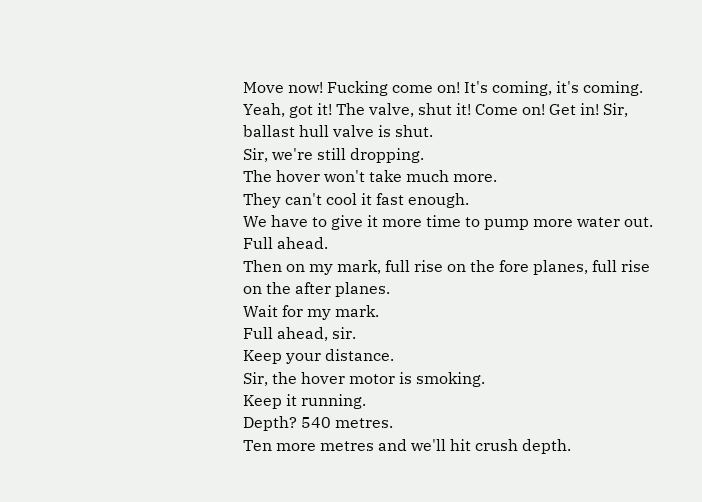Move now! Fucking come on! It's coming, it's coming.
Yeah, got it! The valve, shut it! Come on! Get in! Sir, ballast hull valve is shut.
Sir, we're still dropping.
The hover won't take much more.
They can't cool it fast enough.
We have to give it more time to pump more water out.
Full ahead.
Then on my mark, full rise on the fore planes, full rise on the after planes.
Wait for my mark.
Full ahead, sir.
Keep your distance.
Sir, the hover motor is smoking.
Keep it running.
Depth? 540 metres.
Ten more metres and we'll hit crush depth.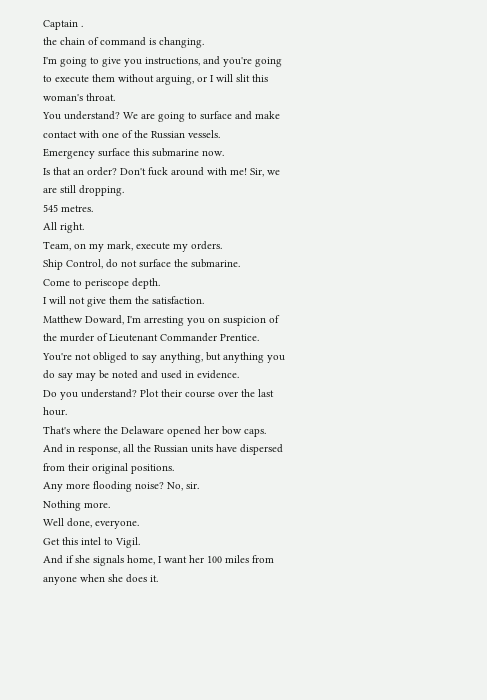Captain .
the chain of command is changing.
I'm going to give you instructions, and you're going to execute them without arguing, or I will slit this woman's throat.
You understand? We are going to surface and make contact with one of the Russian vessels.
Emergency surface this submarine now.
Is that an order? Don't fuck around with me! Sir, we are still dropping.
545 metres.
All right.
Team, on my mark, execute my orders.
Ship Control, do not surface the submarine.
Come to periscope depth.
I will not give them the satisfaction.
Matthew Doward, I'm arresting you on suspicion of the murder of Lieutenant Commander Prentice.
You're not obliged to say anything, but anything you do say may be noted and used in evidence.
Do you understand? Plot their course over the last hour.
That's where the Delaware opened her bow caps.
And in response, all the Russian units have dispersed from their original positions.
Any more flooding noise? No, sir.
Nothing more.
Well done, everyone.
Get this intel to Vigil.
And if she signals home, I want her 100 miles from anyone when she does it.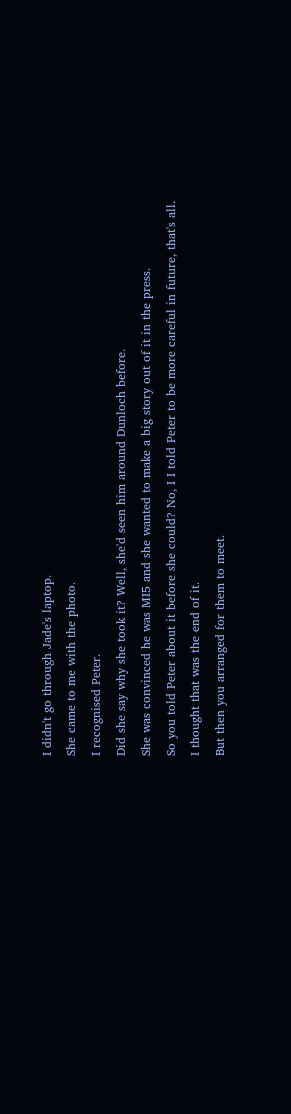I didn't go through Jade's laptop.
She came to me with the photo.
I recognised Peter.
Did she say why she took it? Well, she'd seen him around Dunloch before.
She was convinced he was MI5 and she wanted to make a big story out of it in the press.
So you told Peter about it before she could? No, I I told Peter to be more careful in future, that's all.
I thought that was the end of it.
But then you arranged for them to meet.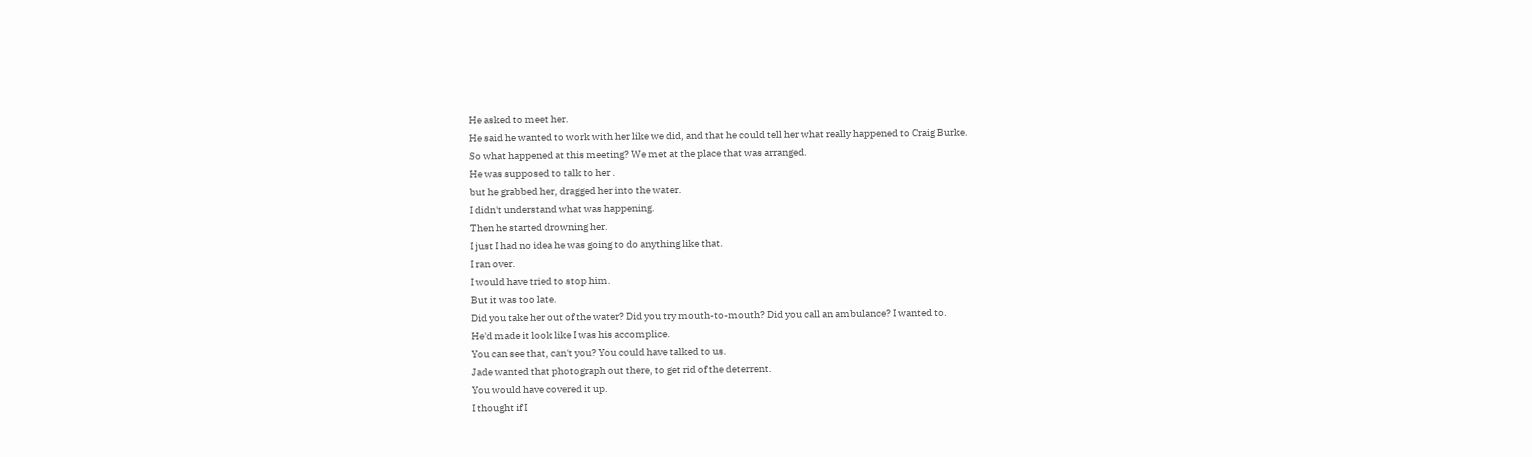He asked to meet her.
He said he wanted to work with her like we did, and that he could tell her what really happened to Craig Burke.
So what happened at this meeting? We met at the place that was arranged.
He was supposed to talk to her .
but he grabbed her, dragged her into the water.
I didn't understand what was happening.
Then he started drowning her.
I just I had no idea he was going to do anything like that.
I ran over.
I would have tried to stop him.
But it was too late.
Did you take her out of the water? Did you try mouth-to-mouth? Did you call an ambulance? I wanted to.
He'd made it look like I was his accomplice.
You can see that, can't you? You could have talked to us.
Jade wanted that photograph out there, to get rid of the deterrent.
You would have covered it up.
I thought if I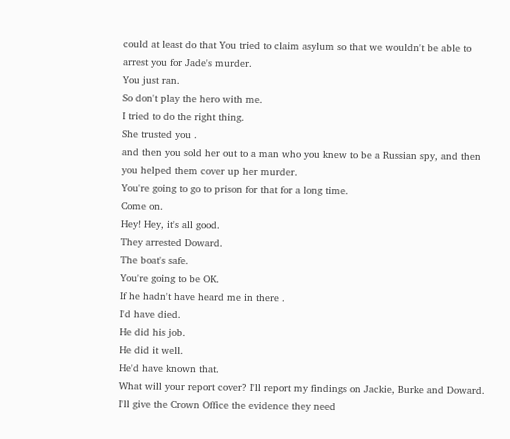could at least do that You tried to claim asylum so that we wouldn't be able to arrest you for Jade's murder.
You just ran.
So don't play the hero with me.
I tried to do the right thing.
She trusted you .
and then you sold her out to a man who you knew to be a Russian spy, and then you helped them cover up her murder.
You're going to go to prison for that for a long time.
Come on.
Hey! Hey, it's all good.
They arrested Doward.
The boat's safe.
You're going to be OK.
If he hadn't have heard me in there .
I'd have died.
He did his job.
He did it well.
He'd have known that.
What will your report cover? I'll report my findings on Jackie, Burke and Doward.
I'll give the Crown Office the evidence they need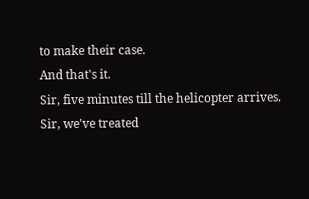to make their case.
And that's it.
Sir, five minutes till the helicopter arrives.
Sir, we've treated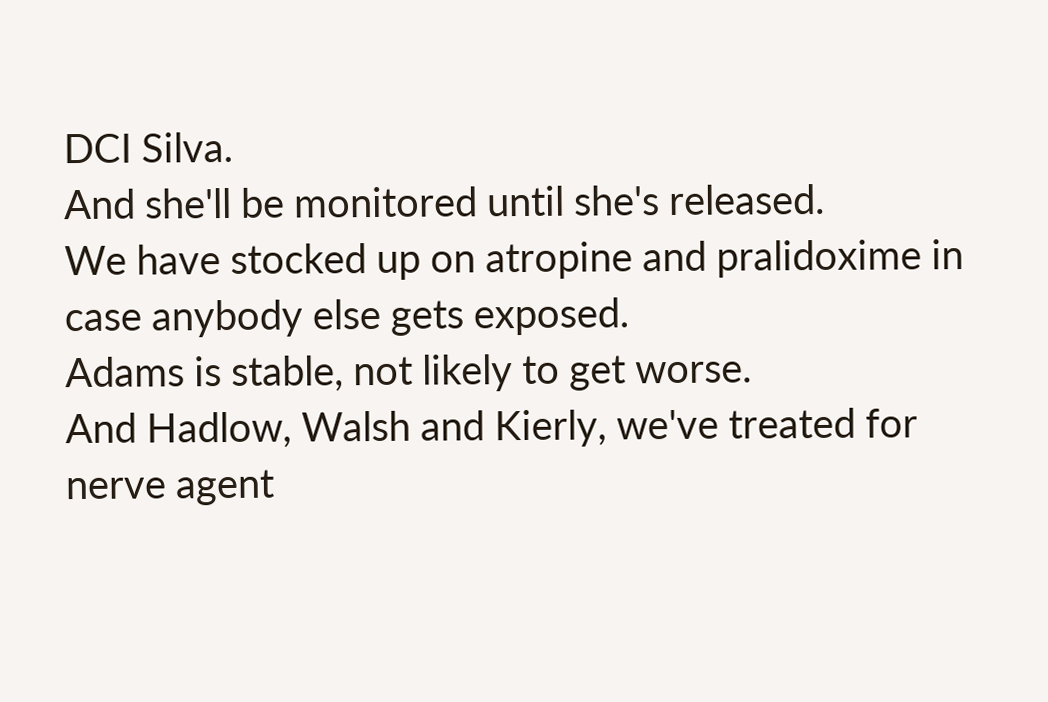DCI Silva.
And she'll be monitored until she's released.
We have stocked up on atropine and pralidoxime in case anybody else gets exposed.
Adams is stable, not likely to get worse.
And Hadlow, Walsh and Kierly, we've treated for nerve agent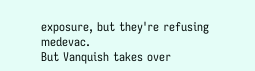exposure, but they're refusing medevac.
But Vanquish takes over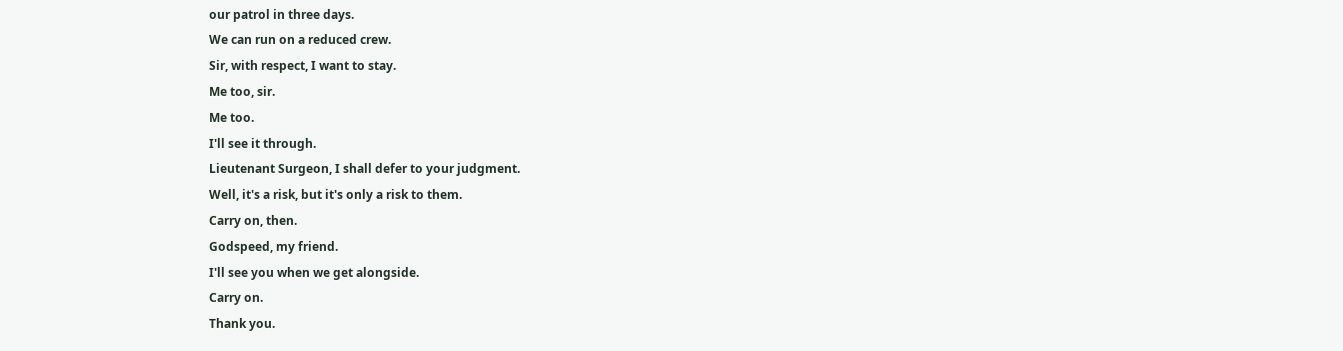our patrol in three days.
We can run on a reduced crew.
Sir, with respect, I want to stay.
Me too, sir.
Me too.
I'll see it through.
Lieutenant Surgeon, I shall defer to your judgment.
Well, it's a risk, but it's only a risk to them.
Carry on, then.
Godspeed, my friend.
I'll see you when we get alongside.
Carry on.
Thank you.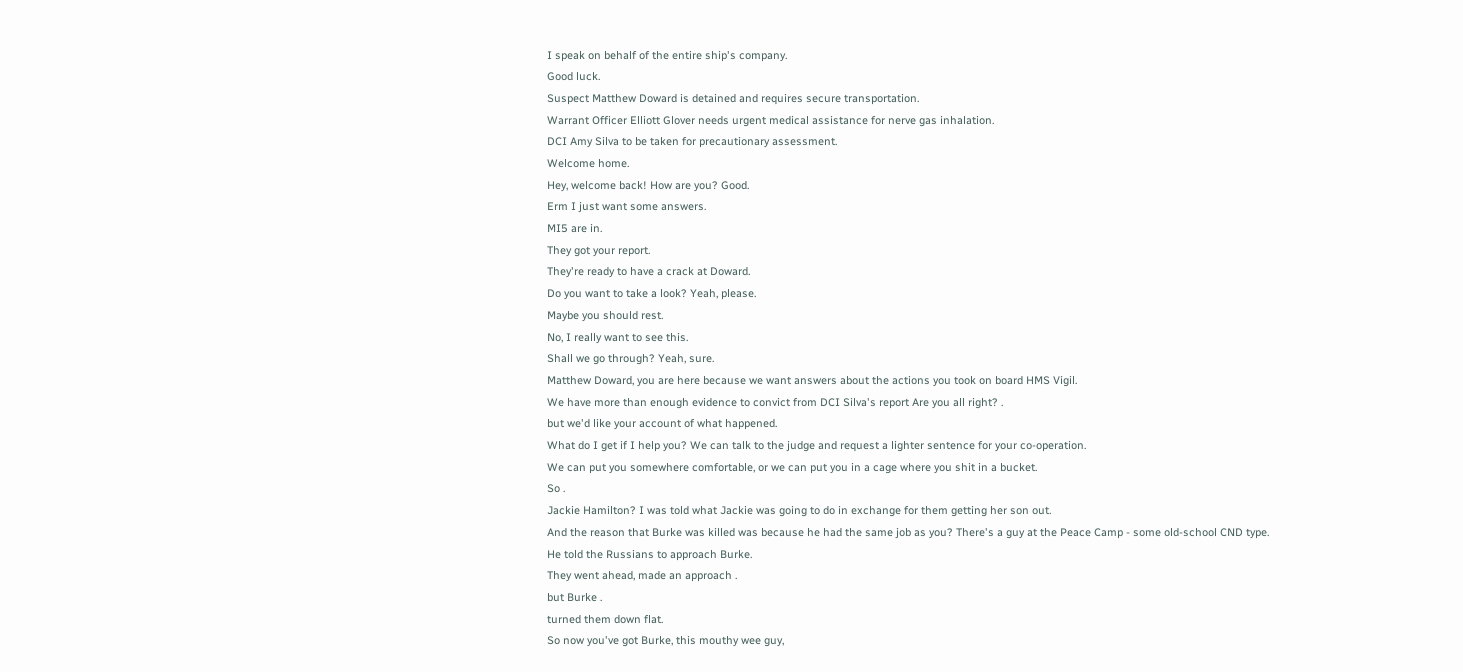I speak on behalf of the entire ship's company.
Good luck.
Suspect Matthew Doward is detained and requires secure transportation.
Warrant Officer Elliott Glover needs urgent medical assistance for nerve gas inhalation.
DCI Amy Silva to be taken for precautionary assessment.
Welcome home.
Hey, welcome back! How are you? Good.
Erm I just want some answers.
MI5 are in.
They got your report.
They're ready to have a crack at Doward.
Do you want to take a look? Yeah, please.
Maybe you should rest.
No, I really want to see this.
Shall we go through? Yeah, sure.
Matthew Doward, you are here because we want answers about the actions you took on board HMS Vigil.
We have more than enough evidence to convict from DCI Silva's report Are you all right? .
but we'd like your account of what happened.
What do I get if I help you? We can talk to the judge and request a lighter sentence for your co-operation.
We can put you somewhere comfortable, or we can put you in a cage where you shit in a bucket.
So .
Jackie Hamilton? I was told what Jackie was going to do in exchange for them getting her son out.
And the reason that Burke was killed was because he had the same job as you? There's a guy at the Peace Camp - some old-school CND type.
He told the Russians to approach Burke.
They went ahead, made an approach .
but Burke .
turned them down flat.
So now you've got Burke, this mouthy wee guy,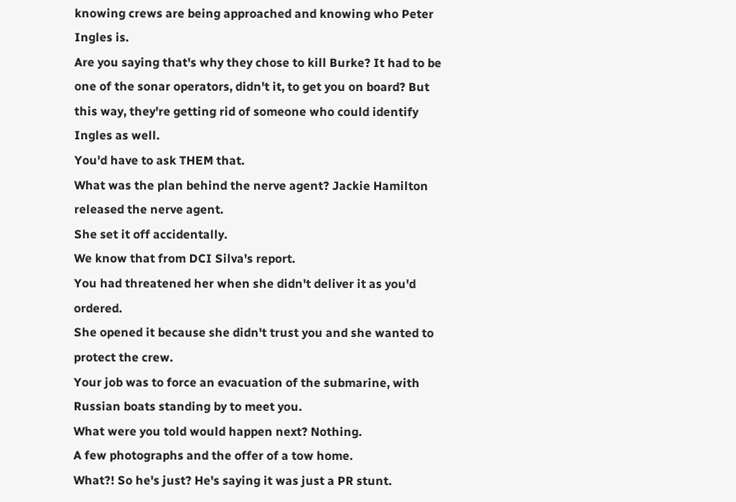knowing crews are being approached and knowing who Peter Ingles is.
Are you saying that's why they chose to kill Burke? It had to be one of the sonar operators, didn't it, to get you on board? But this way, they're getting rid of someone who could identify Ingles as well.
You'd have to ask THEM that.
What was the plan behind the nerve agent? Jackie Hamilton released the nerve agent.
She set it off accidentally.
We know that from DCI Silva's report.
You had threatened her when she didn't deliver it as you'd ordered.
She opened it because she didn't trust you and she wanted to protect the crew.
Your job was to force an evacuation of the submarine, with Russian boats standing by to meet you.
What were you told would happen next? Nothing.
A few photographs and the offer of a tow home.
What?! So he's just? He's saying it was just a PR stunt.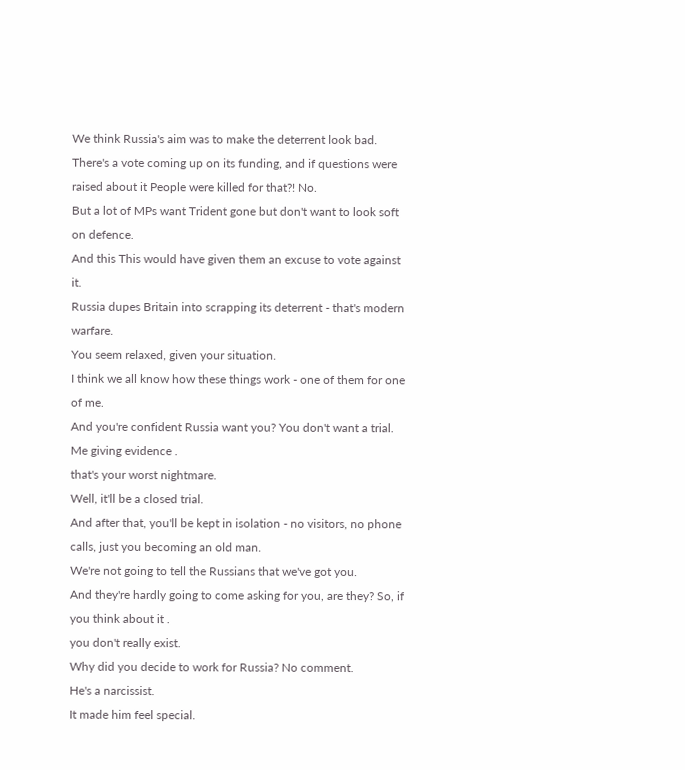We think Russia's aim was to make the deterrent look bad.
There's a vote coming up on its funding, and if questions were raised about it People were killed for that?! No.
But a lot of MPs want Trident gone but don't want to look soft on defence.
And this This would have given them an excuse to vote against it.
Russia dupes Britain into scrapping its deterrent - that's modern warfare.
You seem relaxed, given your situation.
I think we all know how these things work - one of them for one of me.
And you're confident Russia want you? You don't want a trial.
Me giving evidence .
that's your worst nightmare.
Well, it'll be a closed trial.
And after that, you'll be kept in isolation - no visitors, no phone calls, just you becoming an old man.
We're not going to tell the Russians that we've got you.
And they're hardly going to come asking for you, are they? So, if you think about it .
you don't really exist.
Why did you decide to work for Russia? No comment.
He's a narcissist.
It made him feel special.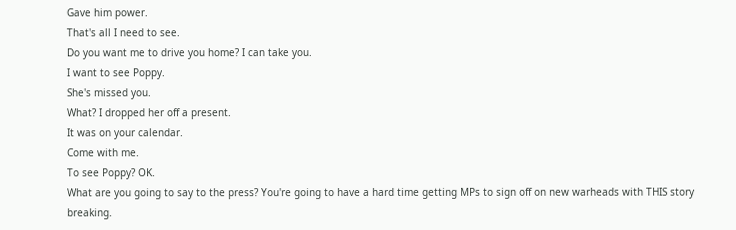Gave him power.
That's all I need to see.
Do you want me to drive you home? I can take you.
I want to see Poppy.
She's missed you.
What? I dropped her off a present.
It was on your calendar.
Come with me.
To see Poppy? OK.
What are you going to say to the press? You're going to have a hard time getting MPs to sign off on new warheads with THIS story breaking.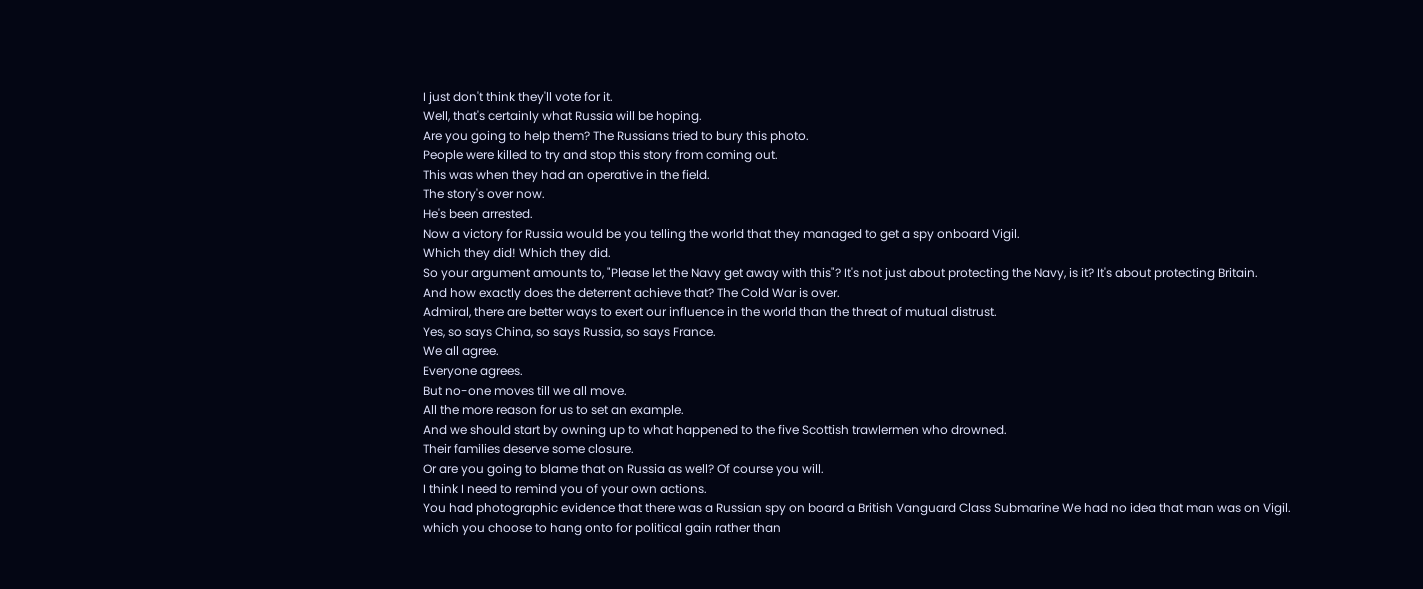I just don't think they'll vote for it.
Well, that's certainly what Russia will be hoping.
Are you going to help them? The Russians tried to bury this photo.
People were killed to try and stop this story from coming out.
This was when they had an operative in the field.
The story's over now.
He's been arrested.
Now a victory for Russia would be you telling the world that they managed to get a spy onboard Vigil.
Which they did! Which they did.
So your argument amounts to, "Please let the Navy get away with this"? It's not just about protecting the Navy, is it? It's about protecting Britain.
And how exactly does the deterrent achieve that? The Cold War is over.
Admiral, there are better ways to exert our influence in the world than the threat of mutual distrust.
Yes, so says China, so says Russia, so says France.
We all agree.
Everyone agrees.
But no-one moves till we all move.
All the more reason for us to set an example.
And we should start by owning up to what happened to the five Scottish trawlermen who drowned.
Their families deserve some closure.
Or are you going to blame that on Russia as well? Of course you will.
I think I need to remind you of your own actions.
You had photographic evidence that there was a Russian spy on board a British Vanguard Class Submarine We had no idea that man was on Vigil.
which you choose to hang onto for political gain rather than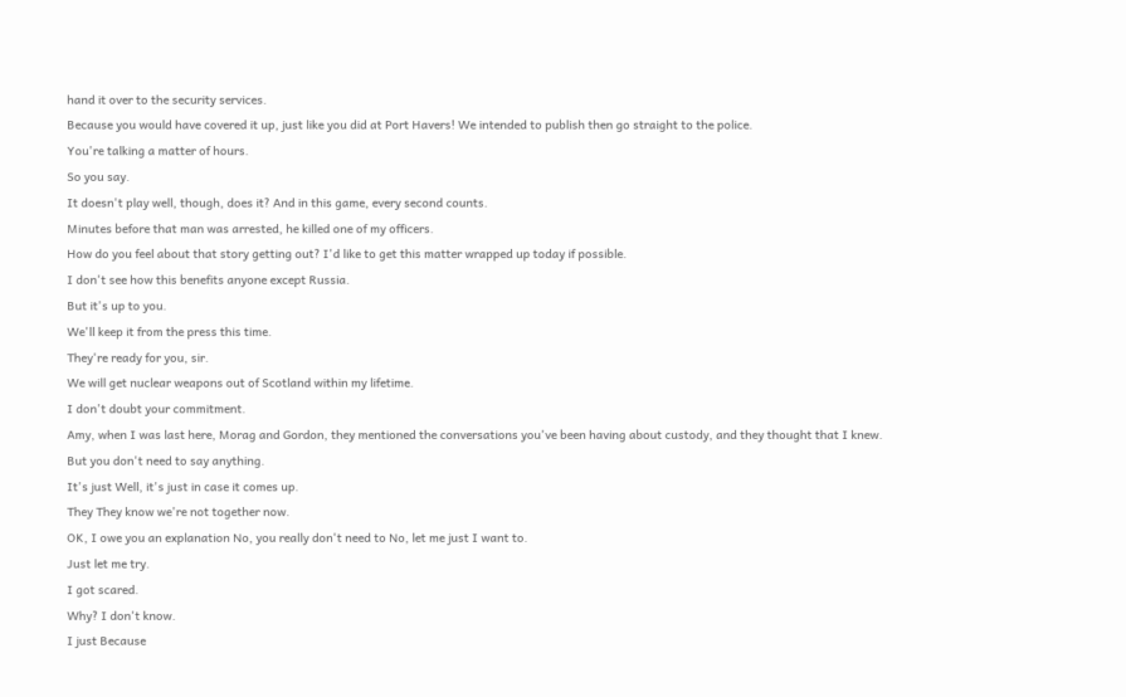hand it over to the security services.
Because you would have covered it up, just like you did at Port Havers! We intended to publish then go straight to the police.
You're talking a matter of hours.
So you say.
It doesn't play well, though, does it? And in this game, every second counts.
Minutes before that man was arrested, he killed one of my officers.
How do you feel about that story getting out? I'd like to get this matter wrapped up today if possible.
I don't see how this benefits anyone except Russia.
But it's up to you.
We'll keep it from the press this time.
They're ready for you, sir.
We will get nuclear weapons out of Scotland within my lifetime.
I don't doubt your commitment.
Amy, when I was last here, Morag and Gordon, they mentioned the conversations you've been having about custody, and they thought that I knew.
But you don't need to say anything.
It's just Well, it's just in case it comes up.
They They know we're not together now.
OK, I owe you an explanation No, you really don't need to No, let me just I want to.
Just let me try.
I got scared.
Why? I don't know.
I just Because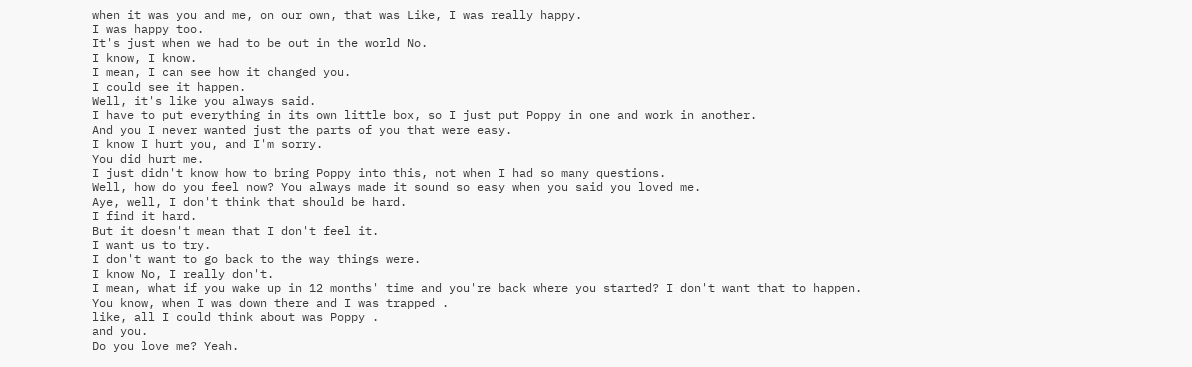when it was you and me, on our own, that was Like, I was really happy.
I was happy too.
It's just when we had to be out in the world No.
I know, I know.
I mean, I can see how it changed you.
I could see it happen.
Well, it's like you always said.
I have to put everything in its own little box, so I just put Poppy in one and work in another.
And you I never wanted just the parts of you that were easy.
I know I hurt you, and I'm sorry.
You did hurt me.
I just didn't know how to bring Poppy into this, not when I had so many questions.
Well, how do you feel now? You always made it sound so easy when you said you loved me.
Aye, well, I don't think that should be hard.
I find it hard.
But it doesn't mean that I don't feel it.
I want us to try.
I don't want to go back to the way things were.
I know No, I really don't.
I mean, what if you wake up in 12 months' time and you're back where you started? I don't want that to happen.
You know, when I was down there and I was trapped .
like, all I could think about was Poppy .
and you.
Do you love me? Yeah.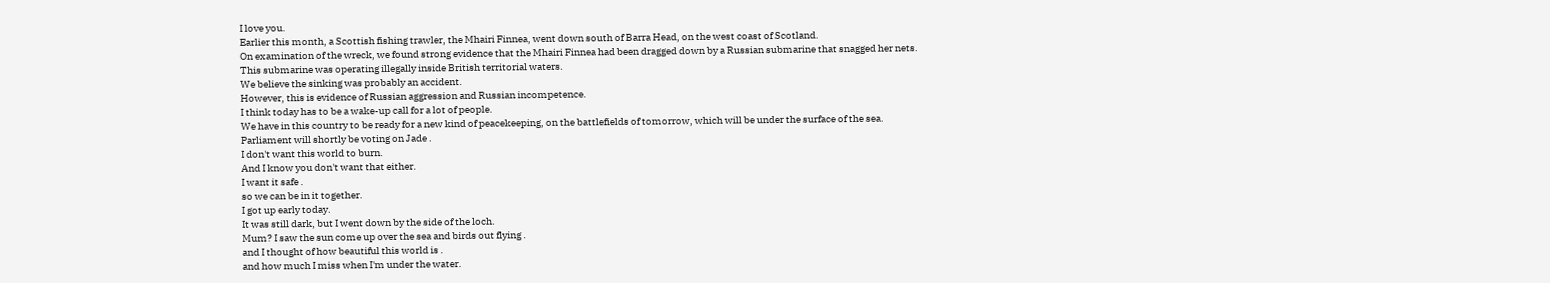I love you.
Earlier this month, a Scottish fishing trawler, the Mhairi Finnea, went down south of Barra Head, on the west coast of Scotland.
On examination of the wreck, we found strong evidence that the Mhairi Finnea had been dragged down by a Russian submarine that snagged her nets.
This submarine was operating illegally inside British territorial waters.
We believe the sinking was probably an accident.
However, this is evidence of Russian aggression and Russian incompetence.
I think today has to be a wake-up call for a lot of people.
We have in this country to be ready for a new kind of peacekeeping, on the battlefields of tomorrow, which will be under the surface of the sea.
Parliament will shortly be voting on Jade .
I don't want this world to burn.
And I know you don't want that either.
I want it safe .
so we can be in it together.
I got up early today.
It was still dark, but I went down by the side of the loch.
Mum? I saw the sun come up over the sea and birds out flying .
and I thought of how beautiful this world is .
and how much I miss when I'm under the water.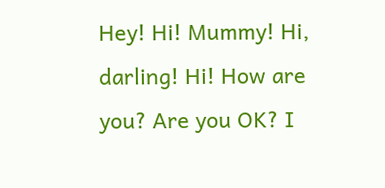Hey! Hi! Mummy! Hi, darling! Hi! How are you? Are you OK? I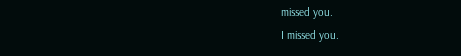missed you.
I missed you.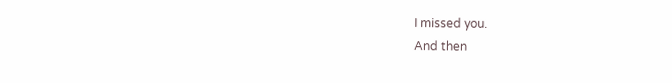I missed you.
And then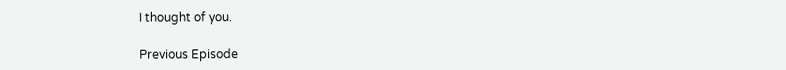I thought of you.

Previous Episode